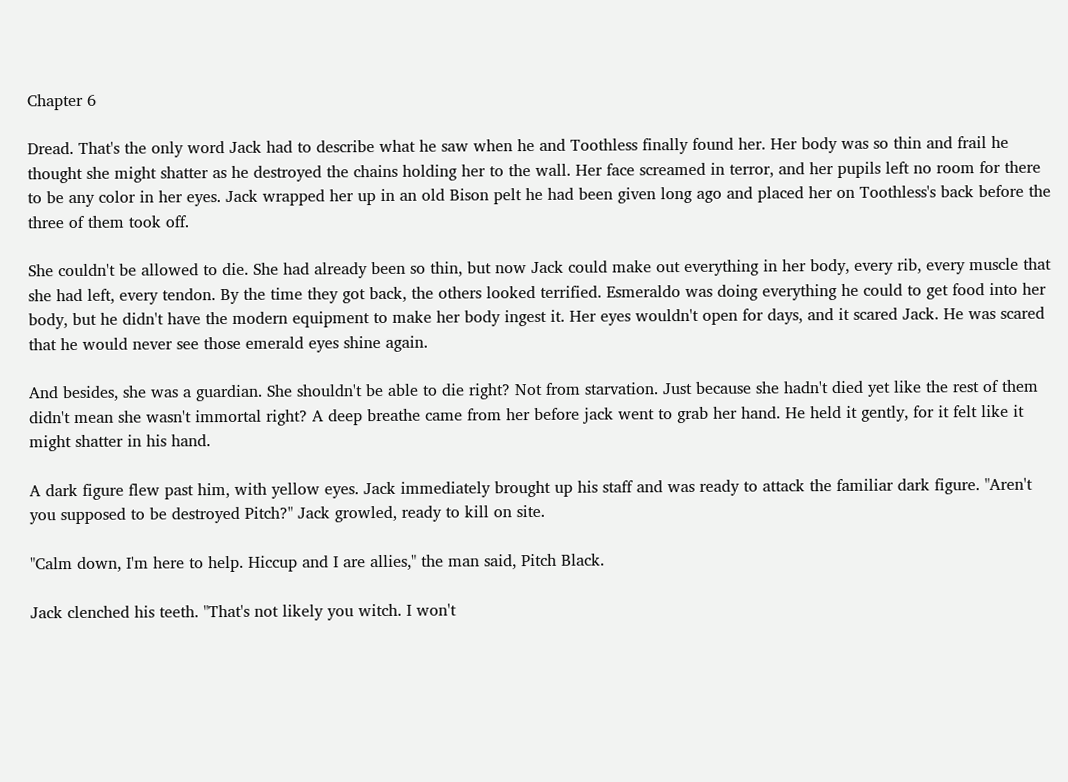Chapter 6

Dread. That's the only word Jack had to describe what he saw when he and Toothless finally found her. Her body was so thin and frail he thought she might shatter as he destroyed the chains holding her to the wall. Her face screamed in terror, and her pupils left no room for there to be any color in her eyes. Jack wrapped her up in an old Bison pelt he had been given long ago and placed her on Toothless's back before the three of them took off.

She couldn't be allowed to die. She had already been so thin, but now Jack could make out everything in her body, every rib, every muscle that she had left, every tendon. By the time they got back, the others looked terrified. Esmeraldo was doing everything he could to get food into her body, but he didn't have the modern equipment to make her body ingest it. Her eyes wouldn't open for days, and it scared Jack. He was scared that he would never see those emerald eyes shine again.

And besides, she was a guardian. She shouldn't be able to die right? Not from starvation. Just because she hadn't died yet like the rest of them didn't mean she wasn't immortal right? A deep breathe came from her before jack went to grab her hand. He held it gently, for it felt like it might shatter in his hand.

A dark figure flew past him, with yellow eyes. Jack immediately brought up his staff and was ready to attack the familiar dark figure. "Aren't you supposed to be destroyed Pitch?" Jack growled, ready to kill on site.

"Calm down, I'm here to help. Hiccup and I are allies," the man said, Pitch Black.

Jack clenched his teeth. "That's not likely you witch. I won't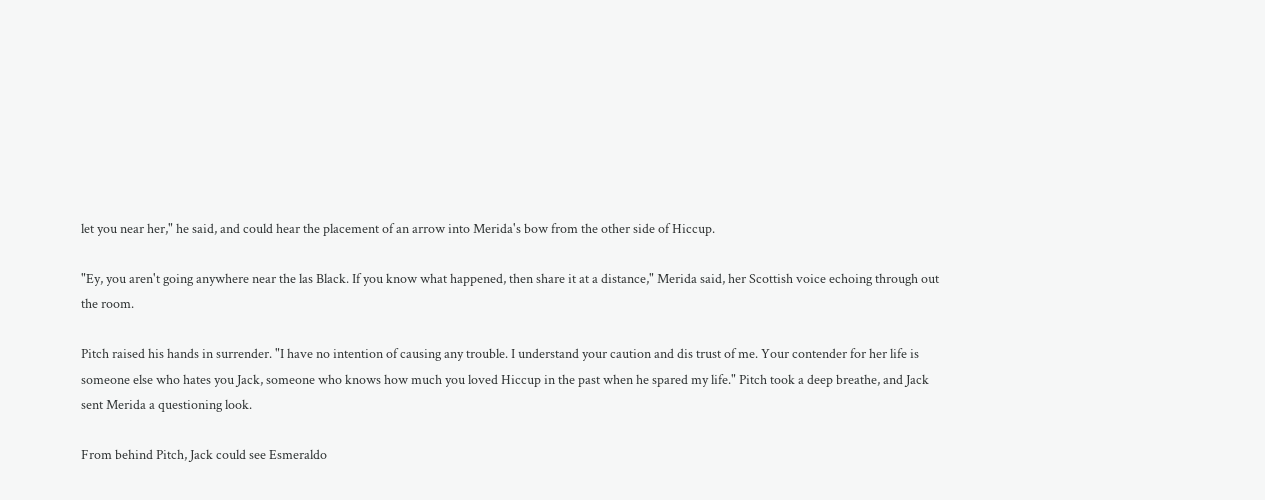let you near her," he said, and could hear the placement of an arrow into Merida's bow from the other side of Hiccup.

"Ey, you aren't going anywhere near the las Black. If you know what happened, then share it at a distance," Merida said, her Scottish voice echoing through out the room.

Pitch raised his hands in surrender. "I have no intention of causing any trouble. I understand your caution and dis trust of me. Your contender for her life is someone else who hates you Jack, someone who knows how much you loved Hiccup in the past when he spared my life." Pitch took a deep breathe, and Jack sent Merida a questioning look.

From behind Pitch, Jack could see Esmeraldo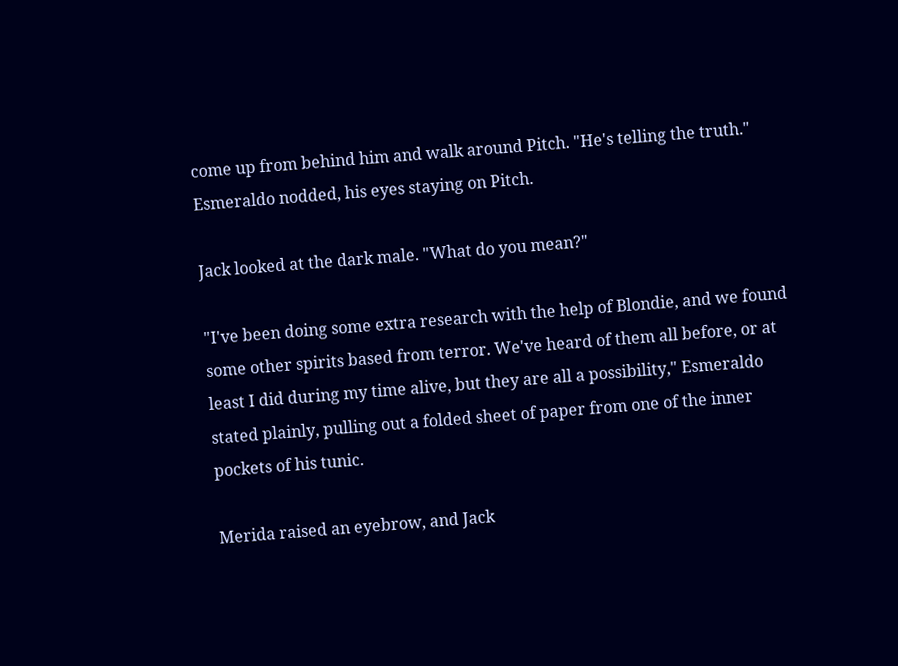come up from behind him and walk around Pitch. "He's telling the truth." Esmeraldo nodded, his eyes staying on Pitch.

Jack looked at the dark male. "What do you mean?"

"I've been doing some extra research with the help of Blondie, and we found some other spirits based from terror. We've heard of them all before, or at least I did during my time alive, but they are all a possibility," Esmeraldo stated plainly, pulling out a folded sheet of paper from one of the inner pockets of his tunic.

Merida raised an eyebrow, and Jack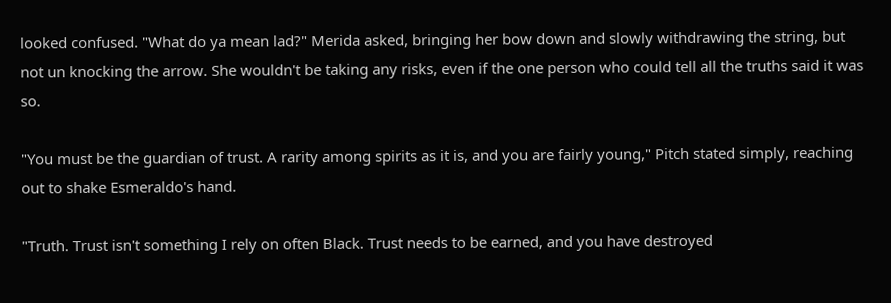looked confused. "What do ya mean lad?" Merida asked, bringing her bow down and slowly withdrawing the string, but not un knocking the arrow. She wouldn't be taking any risks, even if the one person who could tell all the truths said it was so.

"You must be the guardian of trust. A rarity among spirits as it is, and you are fairly young," Pitch stated simply, reaching out to shake Esmeraldo's hand.

"Truth. Trust isn't something I rely on often Black. Trust needs to be earned, and you have destroyed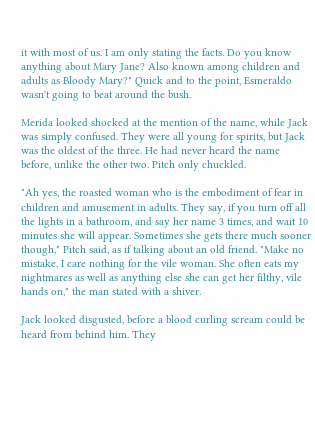it with most of us. I am only stating the facts. Do you know anything about Mary Jane? Also known among children and adults as Bloody Mary?" Quick and to the point, Esmeraldo wasn't going to beat around the bush.

Merida looked shocked at the mention of the name, while Jack was simply confused. They were all young for spirits, but Jack was the oldest of the three. He had never heard the name before, unlike the other two. Pitch only chuckled.

"Ah yes, the roasted woman who is the embodiment of fear in children and amusement in adults. They say, if you turn off all the lights in a bathroom, and say her name 3 times, and wait 10 minutes she will appear. Sometimes she gets there much sooner though," Pitch said, as if talking about an old friend. "Make no mistake, I care nothing for the vile woman. She often eats my nightmares as well as anything else she can get her filthy, vile hands on," the man stated with a shiver.

Jack looked disgusted, before a blood curling scream could be heard from behind him. They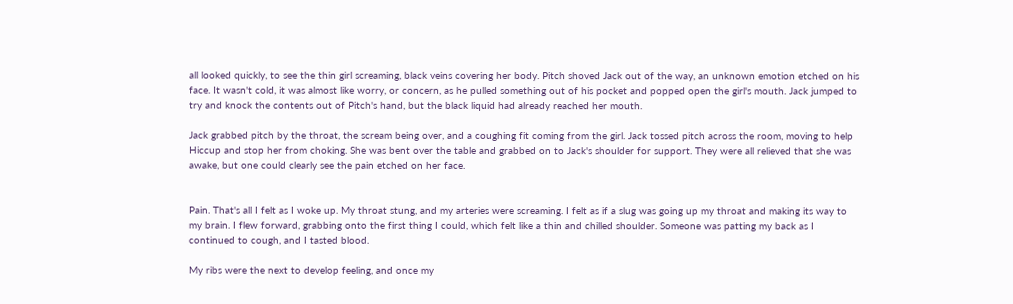all looked quickly, to see the thin girl screaming, black veins covering her body. Pitch shoved Jack out of the way, an unknown emotion etched on his face. It wasn't cold, it was almost like worry, or concern, as he pulled something out of his pocket and popped open the girl's mouth. Jack jumped to try and knock the contents out of Pitch's hand, but the black liquid had already reached her mouth.

Jack grabbed pitch by the throat, the scream being over, and a coughing fit coming from the girl. Jack tossed pitch across the room, moving to help Hiccup and stop her from choking. She was bent over the table and grabbed on to Jack's shoulder for support. They were all relieved that she was awake, but one could clearly see the pain etched on her face.


Pain. That's all I felt as I woke up. My throat stung, and my arteries were screaming. I felt as if a slug was going up my throat and making its way to my brain. I flew forward, grabbing onto the first thing I could, which felt like a thin and chilled shoulder. Someone was patting my back as I continued to cough, and I tasted blood.

My ribs were the next to develop feeling, and once my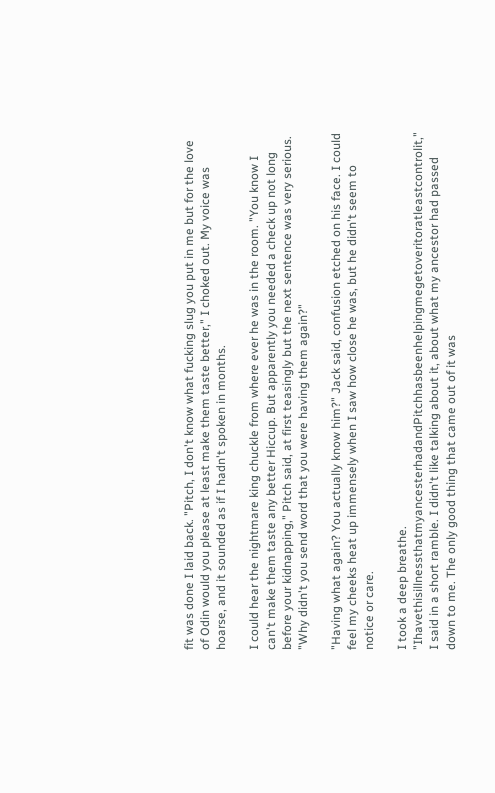fit was done I laid back. "Pitch, I don't know what fucking slug you put in me but for the love of Odin would you please at least make them taste better," I choked out. My voice was hoarse, and it sounded as if I hadn't spoken in months.

I could hear the nightmare king chuckle from where ever he was in the room. "You know I can't make them taste any better Hiccup. But apparently you needed a check up not long before your kidnapping," Pitch said, at first teasingly but the next sentence was very serious. "Why didn't you send word that you were having them again?"

"Having what again? You actually know him?" Jack said, confusion etched on his face. I could feel my cheeks heat up immensely when I saw how close he was, but he didn't seem to notice or care.

I took a deep breathe. "IhavethisillnessthatmyancesterhadandPitchhasbeenhelpingmegetoveritoratleastcontrolit," I said in a short ramble. I didn't like talking about it, about what my ancestor had passed down to me. The only good thing that came out of it was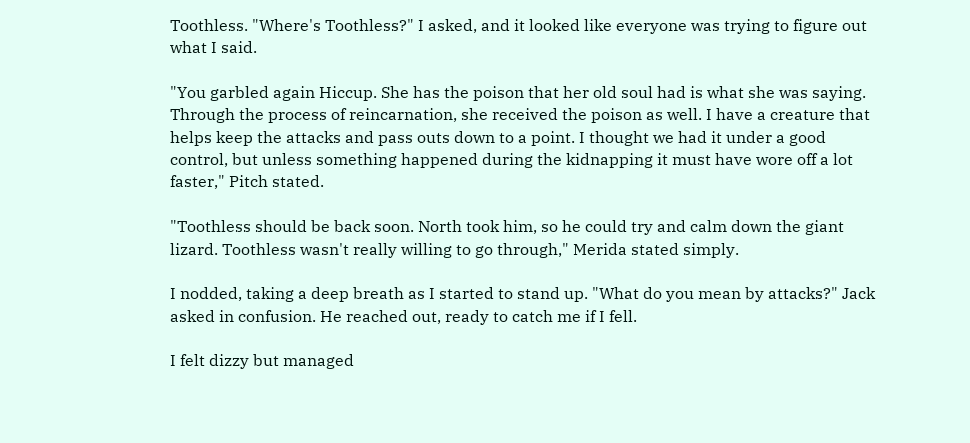Toothless. "Where's Toothless?" I asked, and it looked like everyone was trying to figure out what I said.

"You garbled again Hiccup. She has the poison that her old soul had is what she was saying. Through the process of reincarnation, she received the poison as well. I have a creature that helps keep the attacks and pass outs down to a point. I thought we had it under a good control, but unless something happened during the kidnapping it must have wore off a lot faster," Pitch stated.

"Toothless should be back soon. North took him, so he could try and calm down the giant lizard. Toothless wasn't really willing to go through," Merida stated simply.

I nodded, taking a deep breath as I started to stand up. "What do you mean by attacks?" Jack asked in confusion. He reached out, ready to catch me if I fell.

I felt dizzy but managed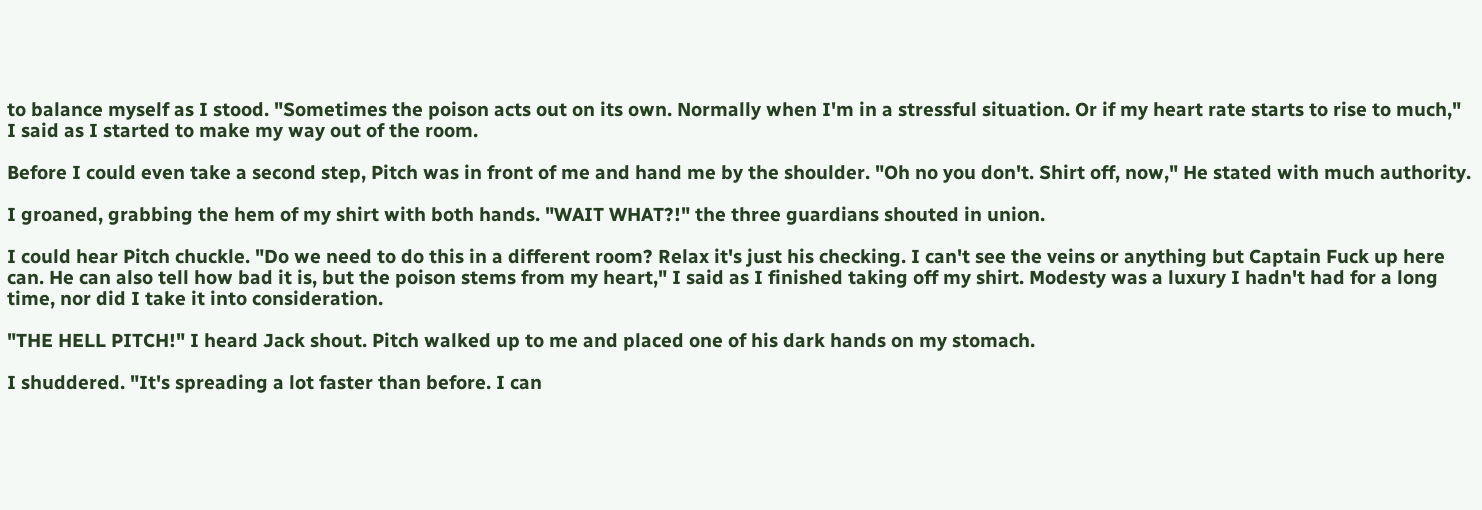to balance myself as I stood. "Sometimes the poison acts out on its own. Normally when I'm in a stressful situation. Or if my heart rate starts to rise to much," I said as I started to make my way out of the room.

Before I could even take a second step, Pitch was in front of me and hand me by the shoulder. "Oh no you don't. Shirt off, now," He stated with much authority.

I groaned, grabbing the hem of my shirt with both hands. "WAIT WHAT?!" the three guardians shouted in union.

I could hear Pitch chuckle. "Do we need to do this in a different room? Relax it's just his checking. I can't see the veins or anything but Captain Fuck up here can. He can also tell how bad it is, but the poison stems from my heart," I said as I finished taking off my shirt. Modesty was a luxury I hadn't had for a long time, nor did I take it into consideration.

"THE HELL PITCH!" I heard Jack shout. Pitch walked up to me and placed one of his dark hands on my stomach.

I shuddered. "It's spreading a lot faster than before. I can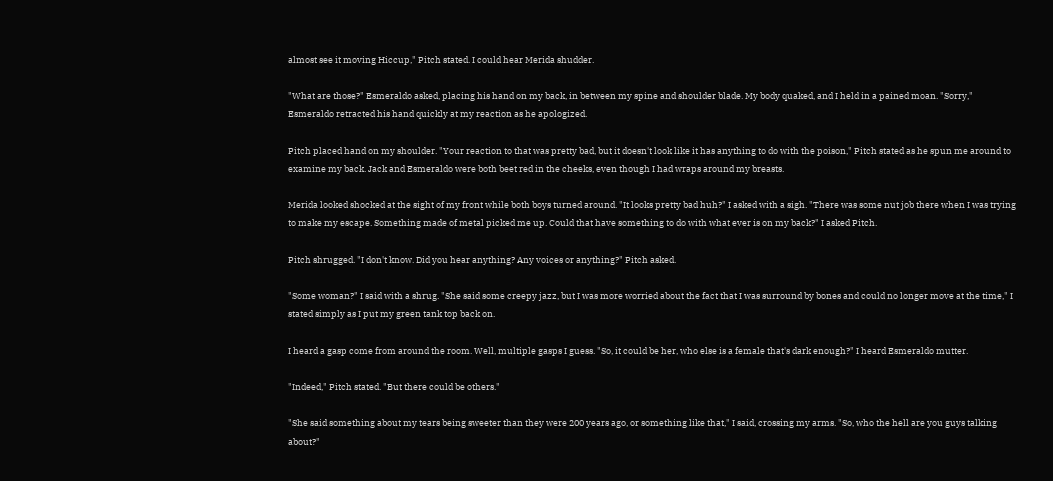almost see it moving Hiccup," Pitch stated. I could hear Merida shudder.

"What are those?" Esmeraldo asked, placing his hand on my back, in between my spine and shoulder blade. My body quaked, and I held in a pained moan. "Sorry," Esmeraldo retracted his hand quickly at my reaction as he apologized.

Pitch placed hand on my shoulder. "Your reaction to that was pretty bad, but it doesn't look like it has anything to do with the poison," Pitch stated as he spun me around to examine my back. Jack and Esmeraldo were both beet red in the cheeks, even though I had wraps around my breasts.

Merida looked shocked at the sight of my front while both boys turned around. "It looks pretty bad huh?" I asked with a sigh. "There was some nut job there when I was trying to make my escape. Something made of metal picked me up. Could that have something to do with what ever is on my back?" I asked Pitch.

Pitch shrugged. "I don't know. Did you hear anything? Any voices or anything?" Pitch asked.

"Some woman?" I said with a shrug. "She said some creepy jazz, but I was more worried about the fact that I was surround by bones and could no longer move at the time," I stated simply as I put my green tank top back on.

I heard a gasp come from around the room. Well, multiple gasps I guess. "So, it could be her, who else is a female that's dark enough?" I heard Esmeraldo mutter.

"Indeed," Pitch stated. "But there could be others."

"She said something about my tears being sweeter than they were 200 years ago, or something like that," I said, crossing my arms. "So, who the hell are you guys talking about?"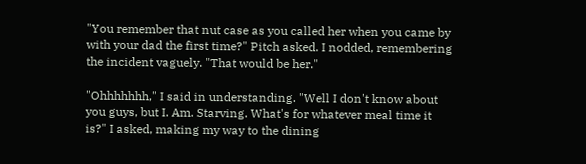"You remember that nut case as you called her when you came by with your dad the first time?" Pitch asked. I nodded, remembering the incident vaguely. "That would be her."

"Ohhhhhhh," I said in understanding. "Well I don't know about you guys, but I. Am. Starving. What's for whatever meal time it is?" I asked, making my way to the dining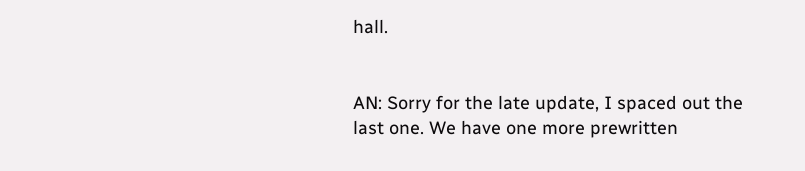hall.


AN: Sorry for the late update, I spaced out the last one. We have one more prewritten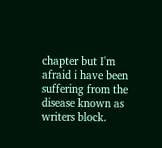chapter but I'm afraid i have been suffering from the disease known as writers block.